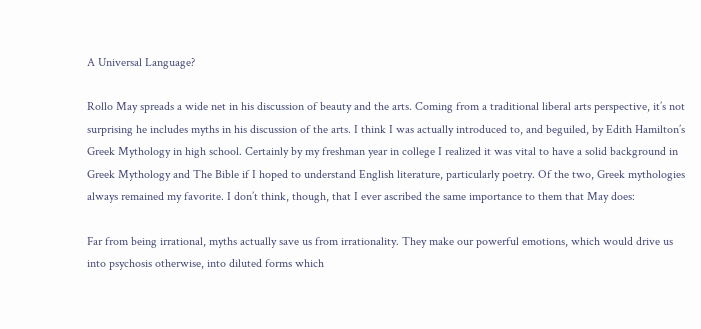A Universal Language?

Rollo May spreads a wide net in his discussion of beauty and the arts. Coming from a traditional liberal arts perspective, it’s not surprising he includes myths in his discussion of the arts. I think I was actually introduced to, and beguiled, by Edith Hamilton’s Greek Mythology in high school. Certainly by my freshman year in college I realized it was vital to have a solid background in Greek Mythology and The Bible if I hoped to understand English literature, particularly poetry. Of the two, Greek mythologies always remained my favorite. I don’t think, though, that I ever ascribed the same importance to them that May does:

Far from being irrational, myths actually save us from irrationality. They make our powerful emotions, which would drive us into psychosis otherwise, into diluted forms which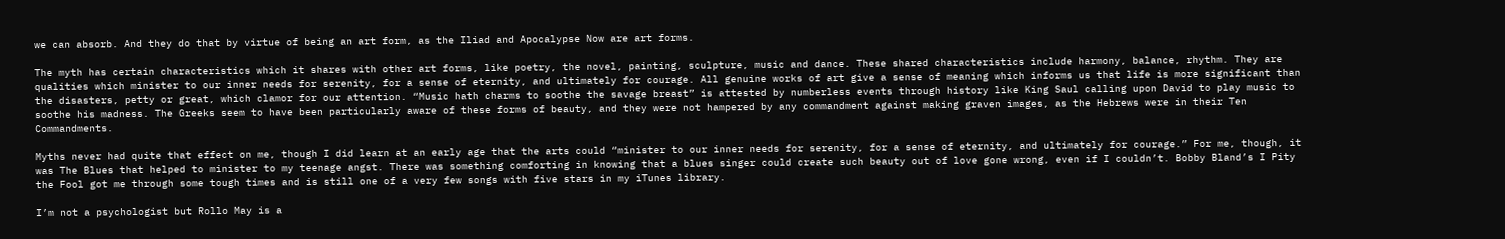we can absorb. And they do that by virtue of being an art form, as the Iliad and Apocalypse Now are art forms.

The myth has certain characteristics which it shares with other art forms, like poetry, the novel, painting, sculpture, music and dance. These shared characteristics include harmony, balance, rhythm. They are qualities which minister to our inner needs for serenity, for a sense of eternity, and ultimately for courage. All genuine works of art give a sense of meaning which informs us that life is more significant than the disasters, petty or great, which clamor for our attention. “Music hath charms to soothe the savage breast” is attested by numberless events through history like King Saul calling upon David to play music to soothe his madness. The Greeks seem to have been particularly aware of these forms of beauty, and they were not hampered by any commandment against making graven images, as the Hebrews were in their Ten Commandments.

Myths never had quite that effect on me, though I did learn at an early age that the arts could “minister to our inner needs for serenity, for a sense of eternity, and ultimately for courage.” For me, though, it was The Blues that helped to minister to my teenage angst. There was something comforting in knowing that a blues singer could create such beauty out of love gone wrong, even if I couldn’t. Bobby Bland’s I Pity the Fool got me through some tough times and is still one of a very few songs with five stars in my iTunes library.

I’m not a psychologist but Rollo May is a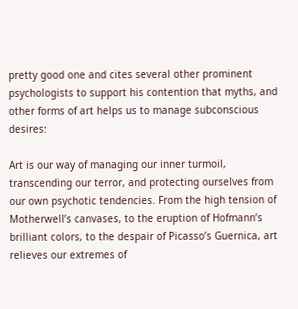pretty good one and cites several other prominent psychologists to support his contention that myths, and other forms of art helps us to manage subconscious desires:

Art is our way of managing our inner turmoil, transcending our terror, and protecting ourselves from our own psychotic tendencies. From the high tension of Motherwell’s canvases, to the eruption of Hofmann’s brilliant colors, to the despair of Picasso’s Guernica, art relieves our extremes of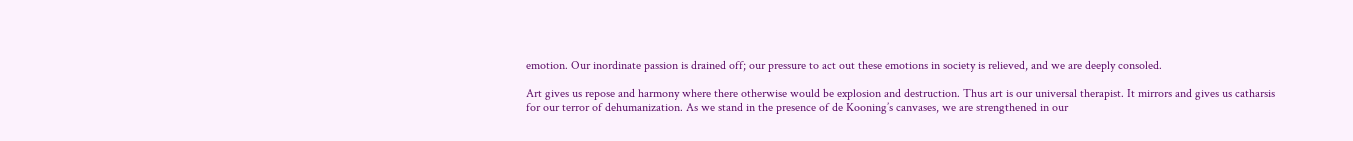emotion. Our inordinate passion is drained off; our pressure to act out these emotions in society is relieved, and we are deeply consoled.

Art gives us repose and harmony where there otherwise would be explosion and destruction. Thus art is our universal therapist. It mirrors and gives us catharsis for our terror of dehumanization. As we stand in the presence of de Kooning’s canvases, we are strengthened in our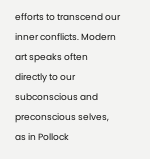efforts to transcend our inner conflicts. Modern art speaks often directly to our subconscious and preconscious selves, as in Pollock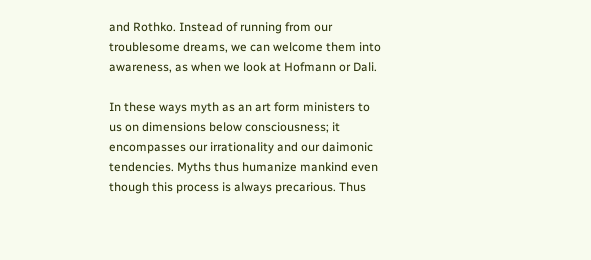and Rothko. Instead of running from our troublesome dreams, we can welcome them into awareness, as when we look at Hofmann or Dali.

In these ways myth as an art form ministers to us on dimensions below consciousness; it encompasses our irrationality and our daimonic tendencies. Myths thus humanize mankind even though this process is always precarious. Thus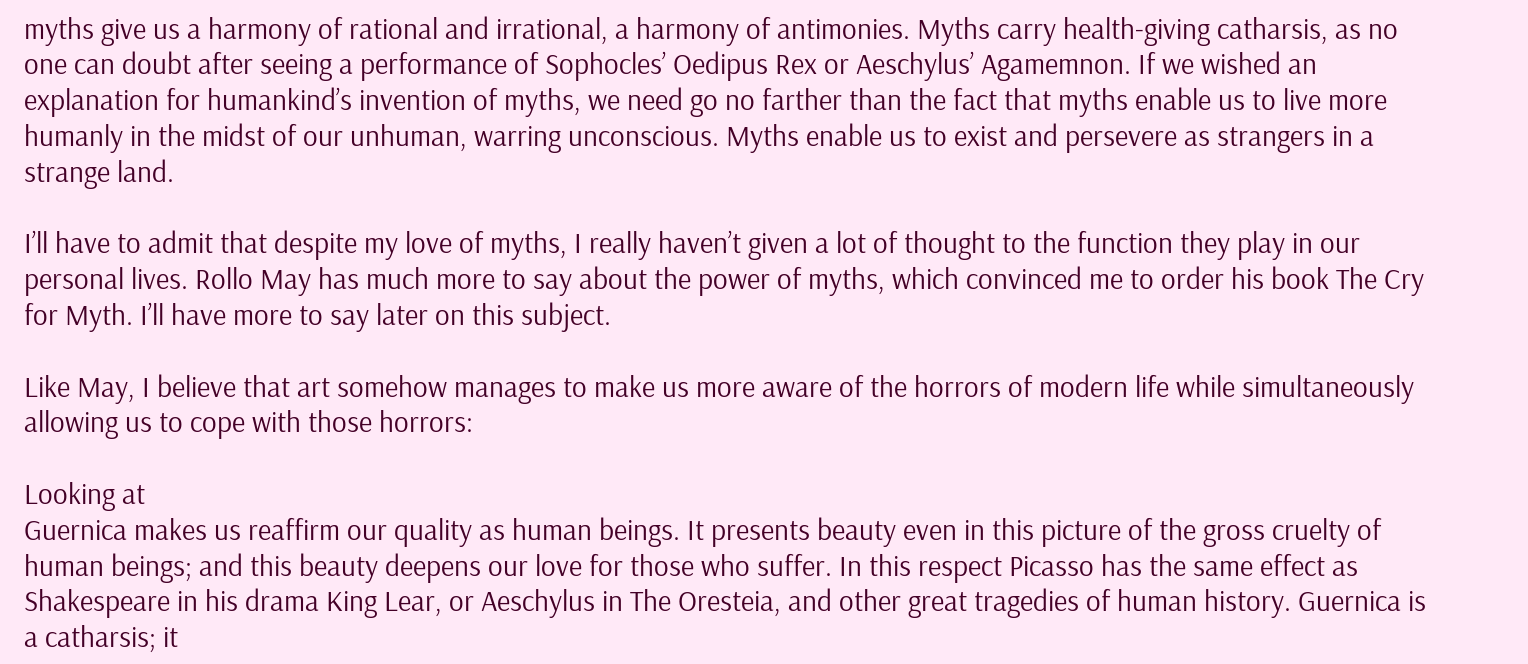myths give us a harmony of rational and irrational, a harmony of antimonies. Myths carry health-giving catharsis, as no one can doubt after seeing a performance of Sophocles’ Oedipus Rex or Aeschylus’ Agamemnon. If we wished an explanation for humankind’s invention of myths, we need go no farther than the fact that myths enable us to live more humanly in the midst of our unhuman, warring unconscious. Myths enable us to exist and persevere as strangers in a strange land.

I’ll have to admit that despite my love of myths, I really haven’t given a lot of thought to the function they play in our personal lives. Rollo May has much more to say about the power of myths, which convinced me to order his book The Cry for Myth. I’ll have more to say later on this subject.

Like May, I believe that art somehow manages to make us more aware of the horrors of modern life while simultaneously allowing us to cope with those horrors:

Looking at
Guernica makes us reaffirm our quality as human beings. It presents beauty even in this picture of the gross cruelty of human beings; and this beauty deepens our love for those who suffer. In this respect Picasso has the same effect as Shakespeare in his drama King Lear, or Aeschylus in The Oresteia, and other great tragedies of human history. Guernica is a catharsis; it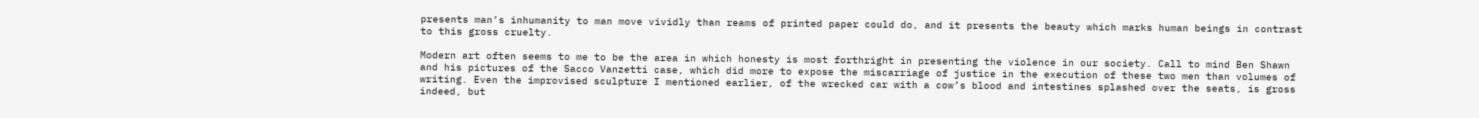presents man’s inhumanity to man move vividly than reams of printed paper could do, and it presents the beauty which marks human beings in contrast to this gross cruelty.

Modern art often seems to me to be the area in which honesty is most forthright in presenting the violence in our society. Call to mind Ben Shawn and his pictures of the Sacco Vanzetti case, which did more to expose the miscarriage of justice in the execution of these two men than volumes of writing. Even the improvised sculpture I mentioned earlier, of the wrecked car with a cow’s blood and intestines splashed over the seats, is gross indeed, but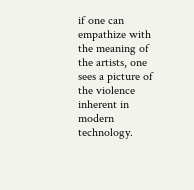if one can empathize with the meaning of the artists, one sees a picture of the violence inherent in modern technology.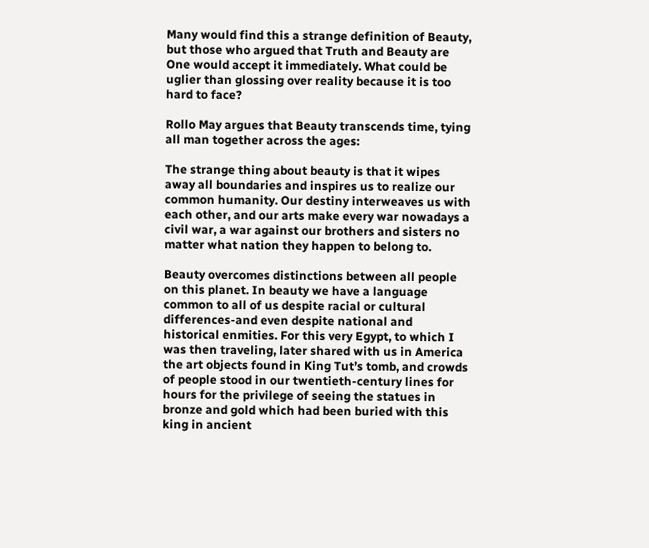Many would find this a strange definition of Beauty, but those who argued that Truth and Beauty are One would accept it immediately. What could be uglier than glossing over reality because it is too hard to face?

Rollo May argues that Beauty transcends time, tying all man together across the ages:

The strange thing about beauty is that it wipes away all boundaries and inspires us to realize our common humanity. Our destiny interweaves us with each other, and our arts make every war nowadays a civil war, a war against our brothers and sisters no matter what nation they happen to belong to.

Beauty overcomes distinctions between all people on this planet. In beauty we have a language common to all of us despite racial or cultural differences-and even despite national and historical enmities. For this very Egypt, to which I was then traveling, later shared with us in America the art objects found in King Tut’s tomb, and crowds of people stood in our twentieth-century lines for hours for the privilege of seeing the statues in bronze and gold which had been buried with this king in ancient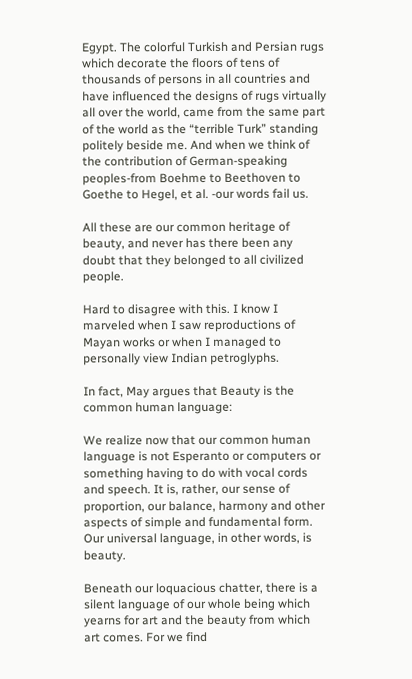Egypt. The colorful Turkish and Persian rugs which decorate the floors of tens of thousands of persons in all countries and have influenced the designs of rugs virtually all over the world, came from the same part of the world as the “terrible Turk” standing politely beside me. And when we think of the contribution of German-speaking peoples-from Boehme to Beethoven to Goethe to Hegel, et al. -our words fail us.

All these are our common heritage of beauty, and never has there been any doubt that they belonged to all civilized people.

Hard to disagree with this. I know I marveled when I saw reproductions of Mayan works or when I managed to personally view Indian petroglyphs.

In fact, May argues that Beauty is the common human language:

We realize now that our common human language is not Esperanto or computers or something having to do with vocal cords and speech. It is, rather, our sense of proportion, our balance, harmony and other aspects of simple and fundamental form. Our universal language, in other words, is beauty.

Beneath our loquacious chatter, there is a silent language of our whole being which yearns for art and the beauty from which art comes. For we find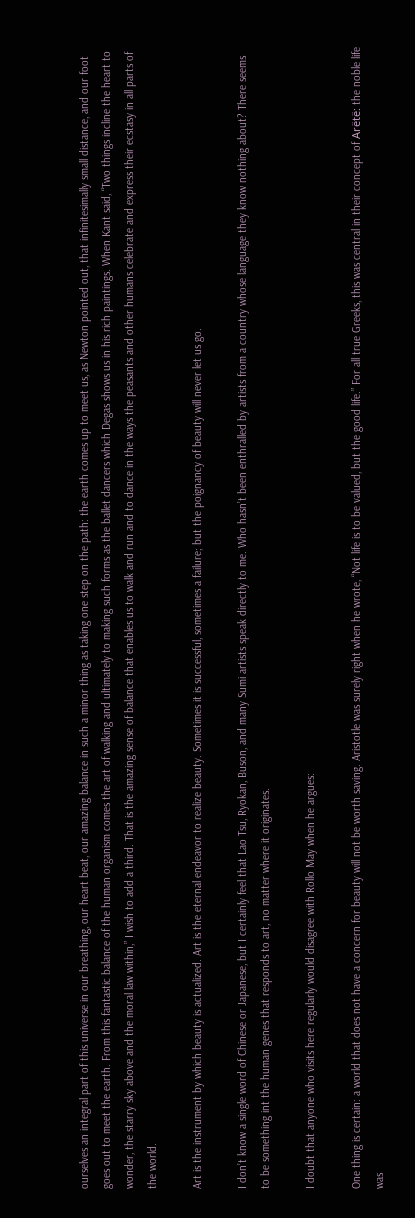ourselves an integral part of this universe in our breathing, our heart beat, our amazing balance in such a minor thing as taking one step on the path: the earth comes up to meet us, as Newton pointed out, that infinitesimally small distance, and our foot goes out to meet the earth. From this fantastic balance of the human organism comes the art of walking and ultimately to making such forms as the ballet dancers which Degas shows us in his rich paintings. When Kant said, “Two things incline the heart to wonder, the starry sky above and the moral law within,” I wish to add a third. That is the amazing sense of balance that enables us to walk and run and to dance in the ways the peasants and other humans celebrate and express their ecstasy in all parts of the world.

Art is the instrument by which beauty is actualized. Art is the eternal endeavor to realize beauty. Sometimes it is successful, sometimes a failure; but the poignancy of beauty will never let us go.

I don’t know a single word of Chinese or Japanese, but I certainly feel that Lao Tsu, Ryokan, Buson, and many Sumi artists speak directly to me. Who hasn’t been enthralled by artists from a country whose language they know nothing about? There seems to be something int the human genes that responds to art, no matter where it originates.

I doubt that anyone who visits here regularly would disagree with Rollo May when he argues:

One thing is certain: a world that does not have a concern for beauty will not be worth saving. Aristotle was surely right when he wrote, “Not life is to be valued, but the good life.” For all true Greeks, this was central in their concept of Arëtë: the noble life was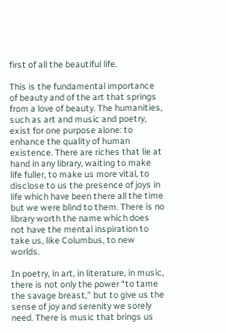first of all the beautiful life.

This is the fundamental importance of beauty and of the art that springs from a love of beauty. The humanities, such as art and music and poetry, exist for one purpose alone: to enhance the quality of human existence. There are riches that lie at hand in any library, waiting to make life fuller, to make us more vital, to disclose to us the presence of joys in life which have been there all the time but we were blind to them. There is no library worth the name which does not have the mental inspiration to take us, like Columbus, to new worlds.

In poetry, in art, in literature, in music, there is not only the power “to tame the savage breast,” but to give us the sense of joy and serenity we sorely need. There is music that brings us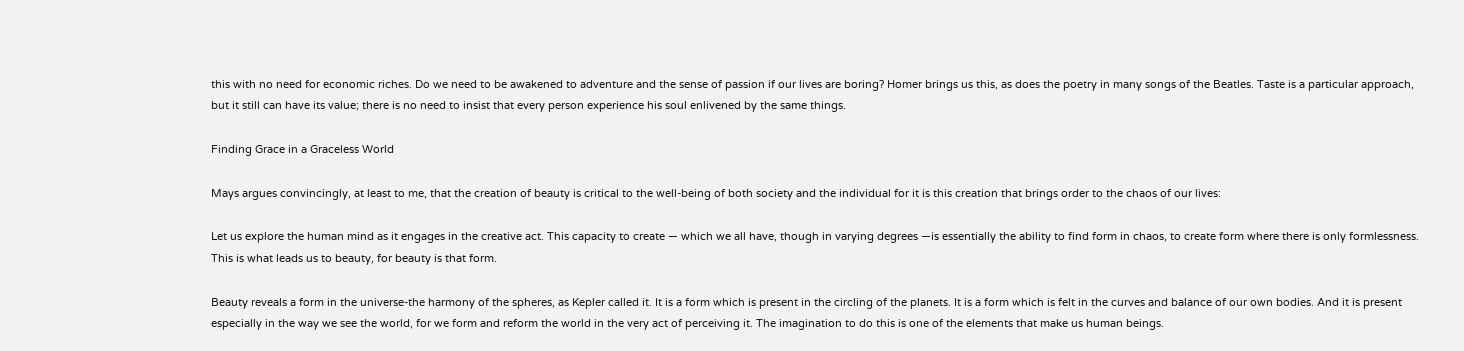this with no need for economic riches. Do we need to be awakened to adventure and the sense of passion if our lives are boring? Homer brings us this, as does the poetry in many songs of the Beatles. Taste is a particular approach, but it still can have its value; there is no need to insist that every person experience his soul enlivened by the same things.

Finding Grace in a Graceless World

Mays argues convincingly, at least to me, that the creation of beauty is critical to the well-being of both society and the individual for it is this creation that brings order to the chaos of our lives:

Let us explore the human mind as it engages in the creative act. This capacity to create — which we all have, though in varying degrees —is essentially the ability to find form in chaos, to create form where there is only formlessness. This is what leads us to beauty, for beauty is that form.

Beauty reveals a form in the universe-the harmony of the spheres, as Kepler called it. It is a form which is present in the circling of the planets. It is a form which is felt in the curves and balance of our own bodies. And it is present especially in the way we see the world, for we form and reform the world in the very act of perceiving it. The imagination to do this is one of the elements that make us human beings.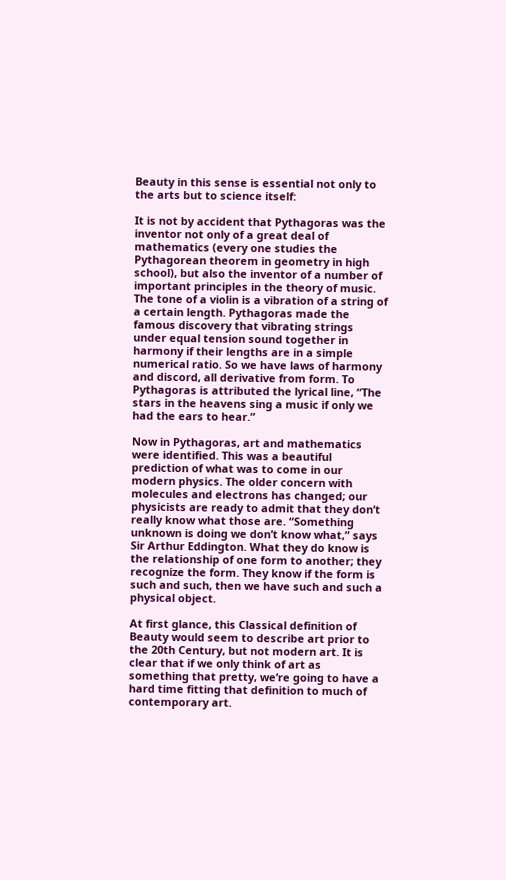Beauty in this sense is essential not only to the arts but to science itself:

It is not by accident that Pythagoras was the inventor not only of a great deal of mathematics (every one studies the Pythagorean theorem in geometry in high school), but also the inventor of a number of important principles in the theory of music. The tone of a violin is a vibration of a string of a certain length. Pythagoras made the famous discovery that vibrating strings under equal tension sound together in harmony if their lengths are in a simple numerical ratio. So we have laws of harmony and discord, all derivative from form. To Pythagoras is attributed the lyrical line, “The stars in the heavens sing a music if only we had the ears to hear.”

Now in Pythagoras, art and mathematics were identified. This was a beautiful prediction of what was to come in our modern physics. The older concern with molecules and electrons has changed; our physicists are ready to admit that they don’t really know what those are. “Something unknown is doing we don’t know what,” says Sir Arthur Eddington. What they do know is the relationship of one form to another; they recognize the form. They know if the form is such and such, then we have such and such a physical object.

At first glance, this Classical definition of Beauty would seem to describe art prior to the 20th Century, but not modern art. It is clear that if we only think of art as something that pretty, we’re going to have a hard time fitting that definition to much of contemporary art.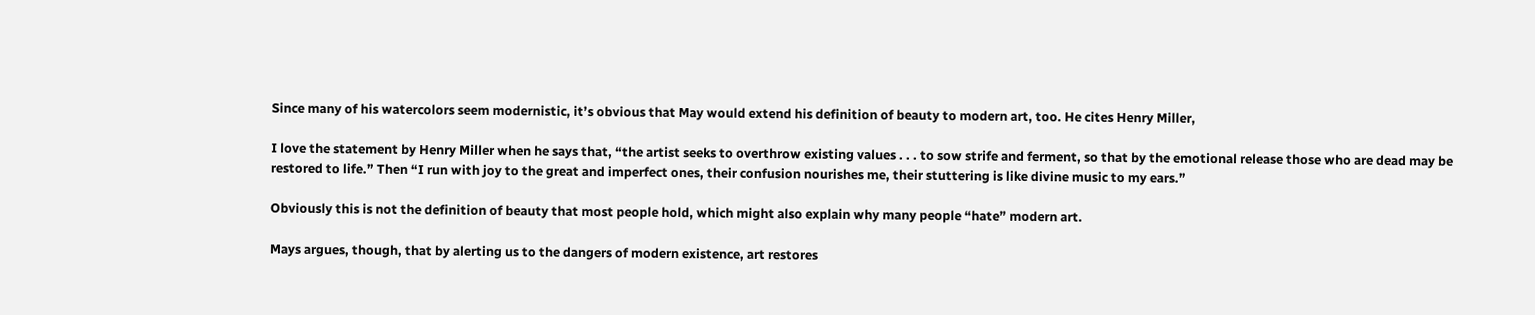Since many of his watercolors seem modernistic, it’s obvious that May would extend his definition of beauty to modern art, too. He cites Henry Miller,

I love the statement by Henry Miller when he says that, “the artist seeks to overthrow existing values . . . to sow strife and ferment, so that by the emotional release those who are dead may be restored to life.” Then “I run with joy to the great and imperfect ones, their confusion nourishes me, their stuttering is like divine music to my ears.”

Obviously this is not the definition of beauty that most people hold, which might also explain why many people “hate” modern art.

Mays argues, though, that by alerting us to the dangers of modern existence, art restores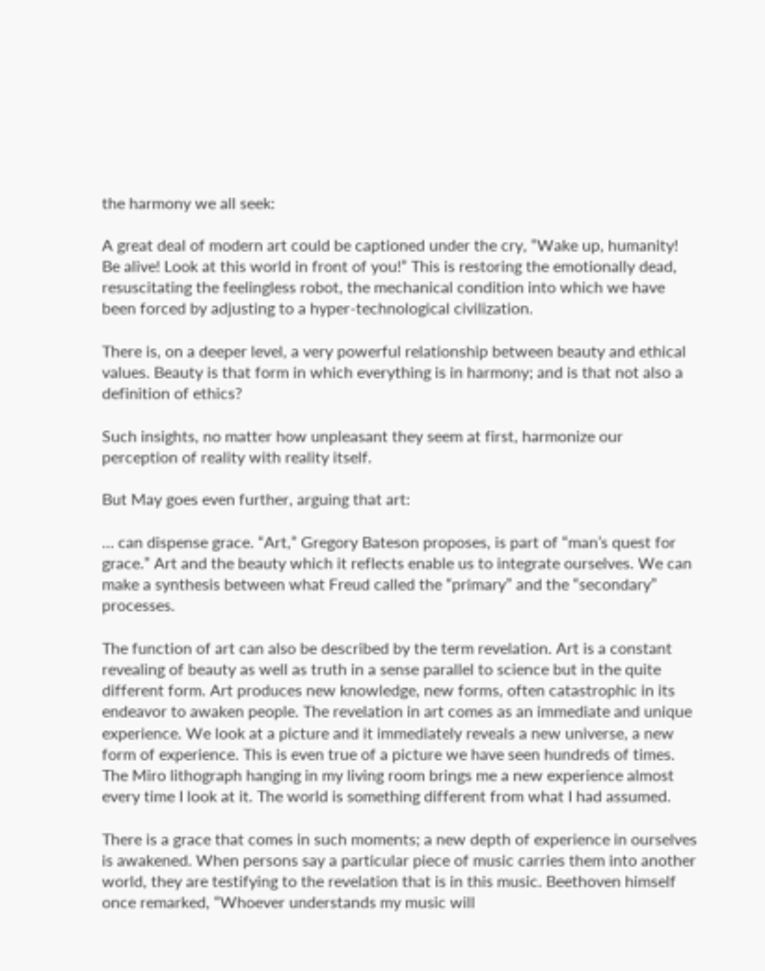the harmony we all seek:

A great deal of modern art could be captioned under the cry, “Wake up, humanity! Be alive! Look at this world in front of you!” This is restoring the emotionally dead, resuscitating the feelingless robot, the mechanical condition into which we have been forced by adjusting to a hyper-technological civilization.

There is, on a deeper level, a very powerful relationship between beauty and ethical values. Beauty is that form in which everything is in harmony; and is that not also a definition of ethics?

Such insights, no matter how unpleasant they seem at first, harmonize our perception of reality with reality itself.

But May goes even further, arguing that art:

… can dispense grace. “Art,” Gregory Bateson proposes, is part of “man’s quest for grace.” Art and the beauty which it reflects enable us to integrate ourselves. We can make a synthesis between what Freud called the “primary” and the “secondary” processes.

The function of art can also be described by the term revelation. Art is a constant revealing of beauty as well as truth in a sense parallel to science but in the quite different form. Art produces new knowledge, new forms, often catastrophic in its endeavor to awaken people. The revelation in art comes as an immediate and unique experience. We look at a picture and it immediately reveals a new universe, a new form of experience. This is even true of a picture we have seen hundreds of times. The Miro lithograph hanging in my living room brings me a new experience almost every time I look at it. The world is something different from what I had assumed.

There is a grace that comes in such moments; a new depth of experience in ourselves is awakened. When persons say a particular piece of music carries them into another world, they are testifying to the revelation that is in this music. Beethoven himself once remarked, “Whoever understands my music will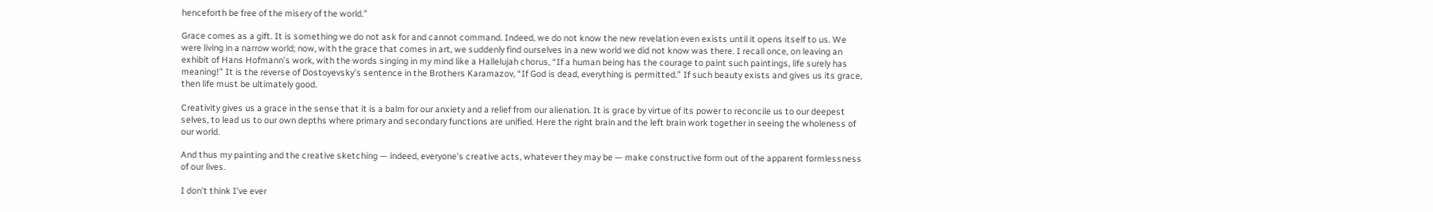henceforth be free of the misery of the world.”

Grace comes as a gift. It is something we do not ask for and cannot command. Indeed, we do not know the new revelation even exists until it opens itself to us. We were living in a narrow world; now, with the grace that comes in art, we suddenly find ourselves in a new world we did not know was there. I recall once, on leaving an exhibit of Hans Hofmann’s work, with the words singing in my mind like a Hallelujah chorus, “If a human being has the courage to paint such paintings, life surely has meaning!” It is the reverse of Dostoyevsky’s sentence in the Brothers Karamazov, “If God is dead, everything is permitted.” If such beauty exists and gives us its grace, then life must be ultimately good.

Creativity gives us a grace in the sense that it is a balm for our anxiety and a relief from our alienation. It is grace by virtue of its power to reconcile us to our deepest selves, to lead us to our own depths where primary and secondary functions are unified. Here the right brain and the left brain work together in seeing the wholeness of our world.

And thus my painting and the creative sketching — indeed, everyone’s creative acts, whatever they may be — make constructive form out of the apparent formlessness of our lives.

I don’t think I’ve ever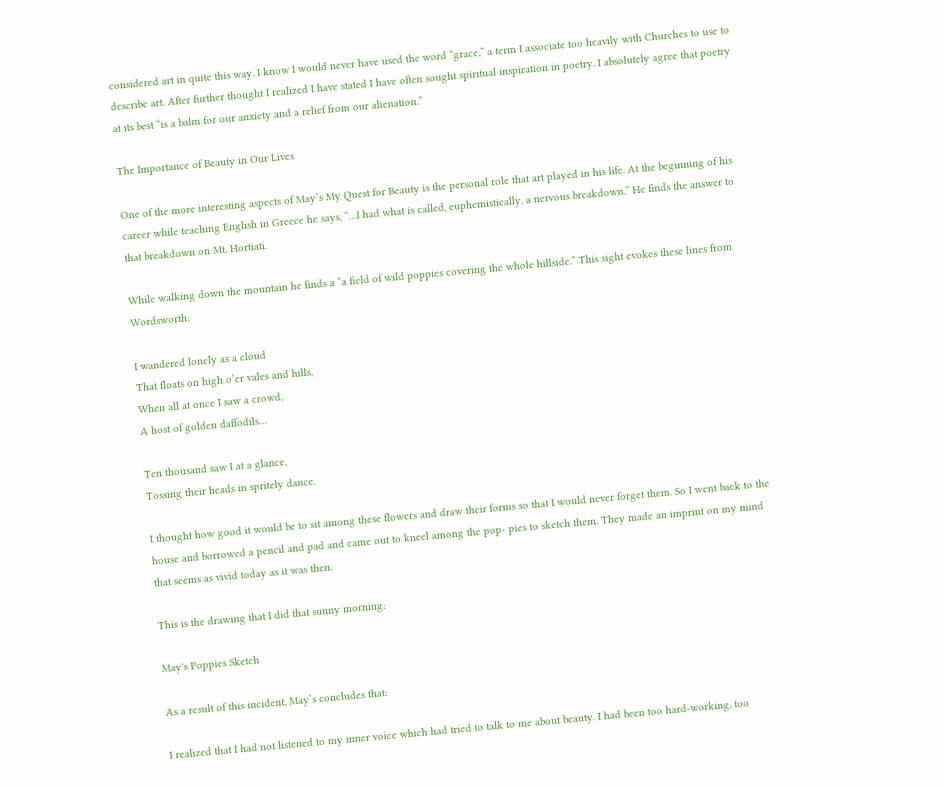considered art in quite this way. I know I would never have used the word “grace,” a term I associate too heavily with Churches to use to describe art. After further thought I realized I have stated I have often sought spiritual inspiration in poetry. I absolutely agree that poetry at its best “is a balm for our anxiety and a relief from our alienation.”

The Importance of Beauty in Our Lives

One of the more interesting aspects of May’s My Quest for Beauty is the personal role that art played in his life. At the beginning of his career while teaching English in Greece he says, “…I had what is called, euphemistically, a nervous breakdown.” He finds the answer to that breakdown on Mt. Hortiati.

While walking down the mountain he finds a “a field of wild poppies covering the whole hillside.” This sight evokes these lines from Wordsworth:

I wandered lonely as a cloud
That floats on high o’er vales and hills,
When all at once I saw a crowd,
A host of golden daffodils…

Ten thousand saw I at a glance,
Tossing their heads in spritely dance.

I thought how good it would be to sit among these flowers and draw their forms so that I would never forget them. So I went back to the house and borrowed a pencil and pad and came out to kneel among the pop- pies to sketch them. They made an imprint on my mind that seems as vivid today as it was then.

This is the drawing that I did that sunny morning:

May's Poppies Sketch

As a result of this incident, May’s concludes that:

I realized that I had not listened to my inner voice which had tried to talk to me about beauty. I had been too hard-working, too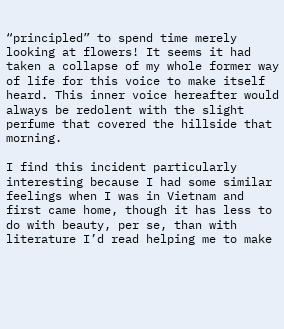“principled” to spend time merely looking at flowers! It seems it had taken a collapse of my whole former way of life for this voice to make itself heard. This inner voice hereafter would always be redolent with the slight perfume that covered the hillside that morning.

I find this incident particularly interesting because I had some similar feelings when I was in Vietnam and first came home, though it has less to do with beauty, per se, than with literature I’d read helping me to make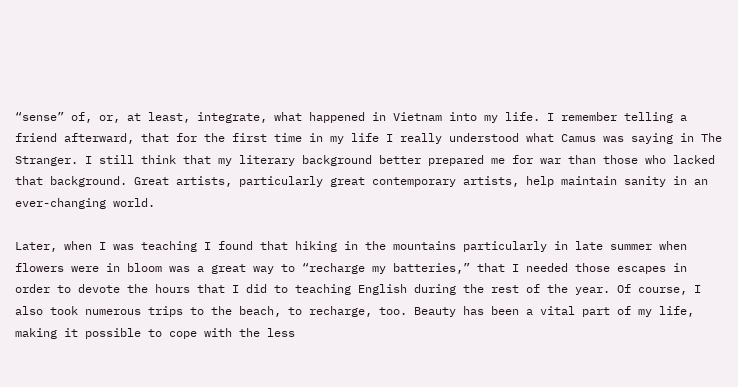“sense” of, or, at least, integrate, what happened in Vietnam into my life. I remember telling a friend afterward, that for the first time in my life I really understood what Camus was saying in The Stranger. I still think that my literary background better prepared me for war than those who lacked that background. Great artists, particularly great contemporary artists, help maintain sanity in an ever-changing world.

Later, when I was teaching I found that hiking in the mountains particularly in late summer when flowers were in bloom was a great way to “recharge my batteries,” that I needed those escapes in order to devote the hours that I did to teaching English during the rest of the year. Of course, I also took numerous trips to the beach, to recharge, too. Beauty has been a vital part of my life, making it possible to cope with the less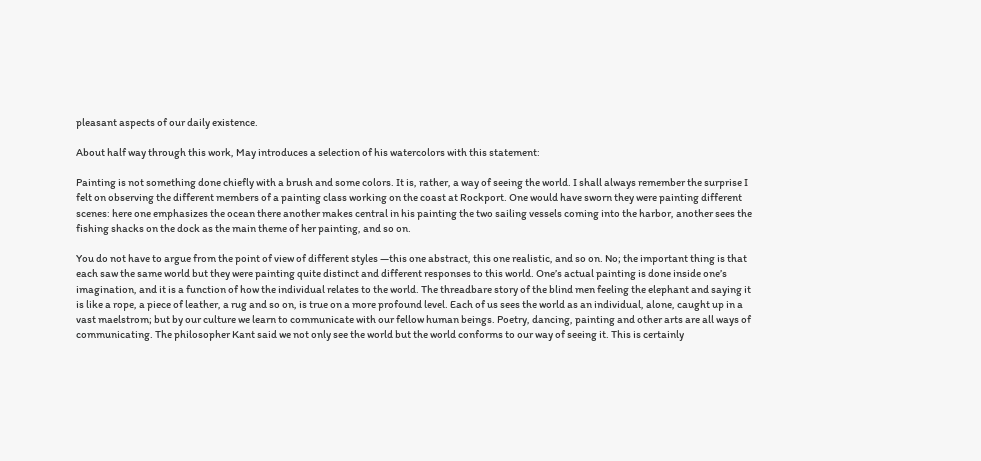pleasant aspects of our daily existence.

About half way through this work, May introduces a selection of his watercolors with this statement:

Painting is not something done chiefly with a brush and some colors. It is, rather, a way of seeing the world. I shall always remember the surprise I felt on observing the different members of a painting class working on the coast at Rockport. One would have sworn they were painting different scenes: here one emphasizes the ocean there another makes central in his painting the two sailing vessels coming into the harbor, another sees the fishing shacks on the dock as the main theme of her painting, and so on.

You do not have to argue from the point of view of different styles —this one abstract, this one realistic, and so on. No; the important thing is that each saw the same world but they were painting quite distinct and different responses to this world. One’s actual painting is done inside one’s imagination, and it is a function of how the individual relates to the world. The threadbare story of the blind men feeling the elephant and saying it is like a rope, a piece of leather, a rug and so on, is true on a more profound level. Each of us sees the world as an individual, alone, caught up in a vast maelstrom; but by our culture we learn to communicate with our fellow human beings. Poetry, dancing, painting and other arts are all ways of communicating. The philosopher Kant said we not only see the world but the world conforms to our way of seeing it. This is certainly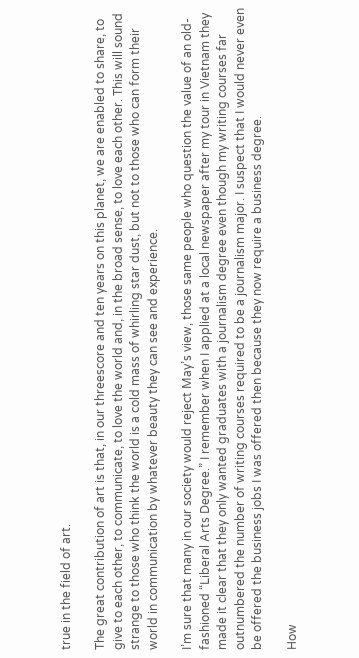true in the field of art.

The great contribution of art is that, in our threescore and ten years on this planet, we are enabled to share, to give to each other, to communicate, to love the world and, in the broad sense, to love each other. This will sound strange to those who think the world is a cold mass of whirling star dust, but not to those who can form their world in communication by whatever beauty they can see and experience.

I’m sure that many in our society would reject May’s view, those same people who question the value of an old-fashioned “Liberal Arts Degree.” I remember when I applied at a local newspaper after my tour in Vietnam they made it clear that they only wanted graduates with a journalism degree even though my writing courses far outnumbered the number of writing courses required to be a journalism major. I suspect that I would never even be offered the business jobs I was offered then because they now require a business degree.

How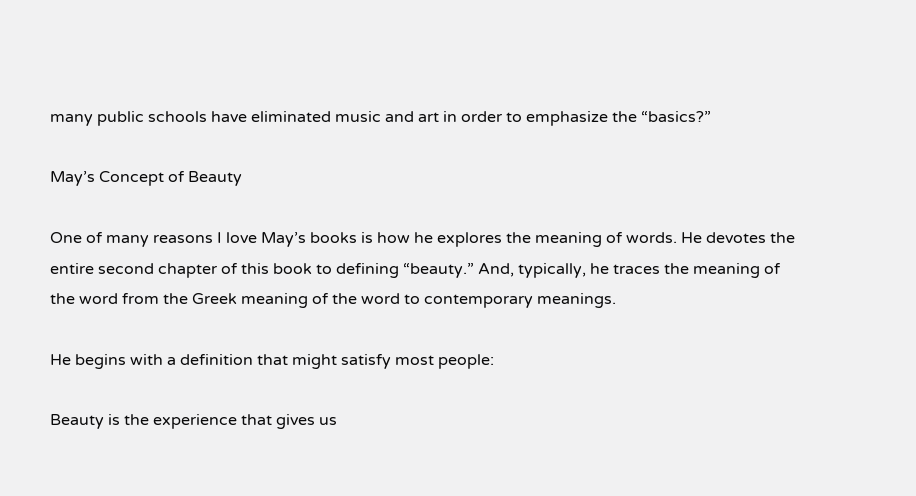many public schools have eliminated music and art in order to emphasize the “basics?”

May’s Concept of Beauty

One of many reasons I love May’s books is how he explores the meaning of words. He devotes the entire second chapter of this book to defining “beauty.” And, typically, he traces the meaning of the word from the Greek meaning of the word to contemporary meanings.

He begins with a definition that might satisfy most people:

Beauty is the experience that gives us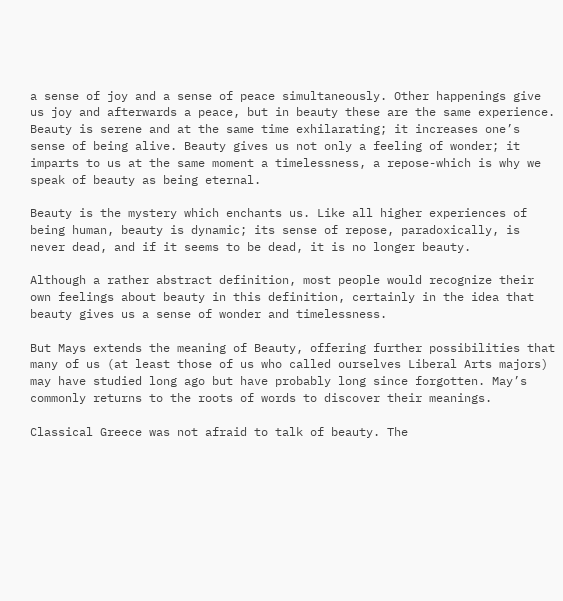a sense of joy and a sense of peace simultaneously. Other happenings give us joy and afterwards a peace, but in beauty these are the same experience. Beauty is serene and at the same time exhilarating; it increases one’s sense of being alive. Beauty gives us not only a feeling of wonder; it imparts to us at the same moment a timelessness, a repose-which is why we speak of beauty as being eternal.

Beauty is the mystery which enchants us. Like all higher experiences of being human, beauty is dynamic; its sense of repose, paradoxically, is never dead, and if it seems to be dead, it is no longer beauty.

Although a rather abstract definition, most people would recognize their own feelings about beauty in this definition, certainly in the idea that beauty gives us a sense of wonder and timelessness.

But Mays extends the meaning of Beauty, offering further possibilities that many of us (at least those of us who called ourselves Liberal Arts majors) may have studied long ago but have probably long since forgotten. May’s commonly returns to the roots of words to discover their meanings.

Classical Greece was not afraid to talk of beauty. The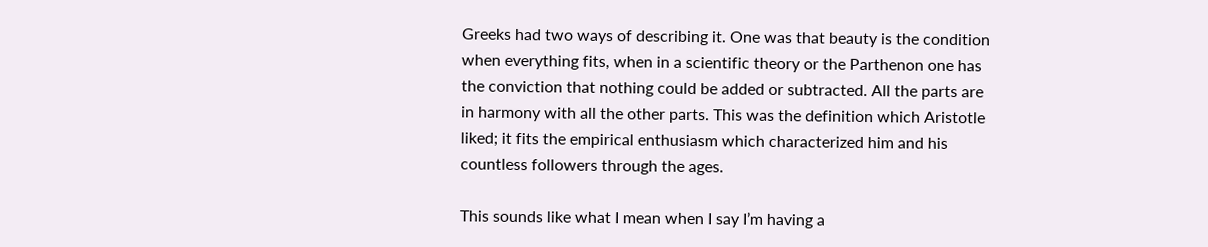Greeks had two ways of describing it. One was that beauty is the condition when everything fits, when in a scientific theory or the Parthenon one has the conviction that nothing could be added or subtracted. All the parts are in harmony with all the other parts. This was the definition which Aristotle liked; it fits the empirical enthusiasm which characterized him and his countless followers through the ages.

This sounds like what I mean when I say I’m having a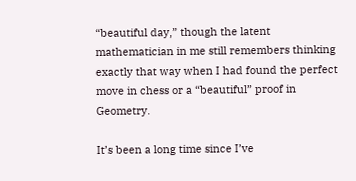“beautiful day,” though the latent mathematician in me still remembers thinking exactly that way when I had found the perfect move in chess or a “beautiful” proof in Geometry.

It’s been a long time since I’ve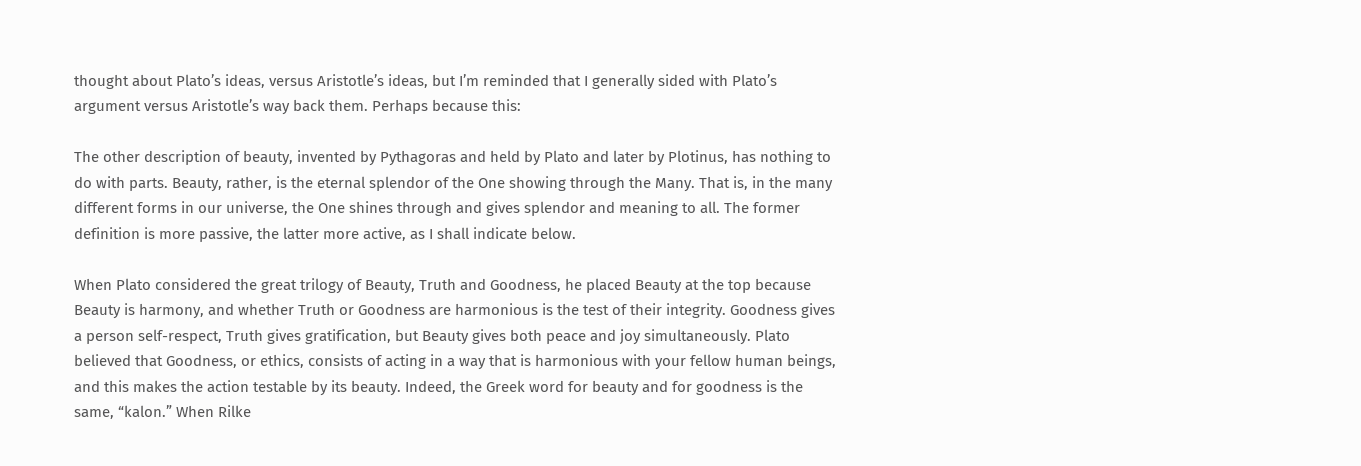thought about Plato’s ideas, versus Aristotle’s ideas, but I’m reminded that I generally sided with Plato’s argument versus Aristotle’s way back them. Perhaps because this:

The other description of beauty, invented by Pythagoras and held by Plato and later by Plotinus, has nothing to do with parts. Beauty, rather, is the eternal splendor of the One showing through the Many. That is, in the many different forms in our universe, the One shines through and gives splendor and meaning to all. The former definition is more passive, the latter more active, as I shall indicate below.

When Plato considered the great trilogy of Beauty, Truth and Goodness, he placed Beauty at the top because Beauty is harmony, and whether Truth or Goodness are harmonious is the test of their integrity. Goodness gives a person self-respect, Truth gives gratification, but Beauty gives both peace and joy simultaneously. Plato believed that Goodness, or ethics, consists of acting in a way that is harmonious with your fellow human beings, and this makes the action testable by its beauty. Indeed, the Greek word for beauty and for goodness is the same, “kalon.” When Rilke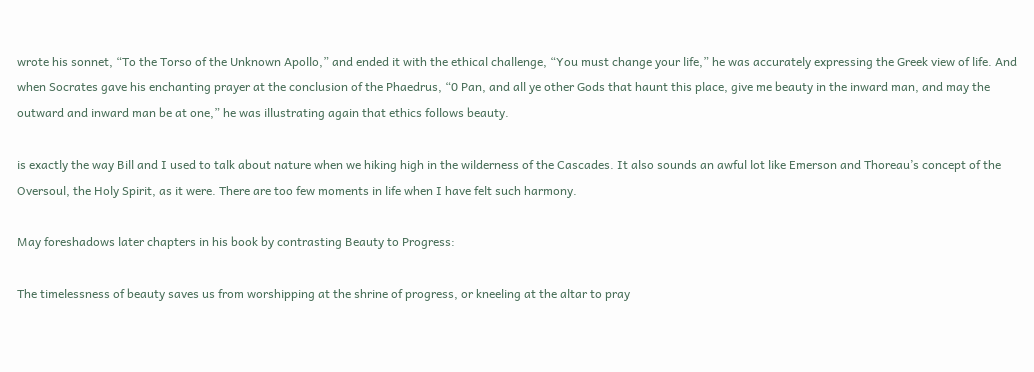wrote his sonnet, “To the Torso of the Unknown Apollo,” and ended it with the ethical challenge, “You must change your life,” he was accurately expressing the Greek view of life. And when Socrates gave his enchanting prayer at the conclusion of the Phaedrus, “0 Pan, and all ye other Gods that haunt this place, give me beauty in the inward man, and may the outward and inward man be at one,” he was illustrating again that ethics follows beauty.

is exactly the way Bill and I used to talk about nature when we hiking high in the wilderness of the Cascades. It also sounds an awful lot like Emerson and Thoreau’s concept of the Oversoul, the Holy Spirit, as it were. There are too few moments in life when I have felt such harmony.

May foreshadows later chapters in his book by contrasting Beauty to Progress:

The timelessness of beauty saves us from worshipping at the shrine of progress, or kneeling at the altar to pray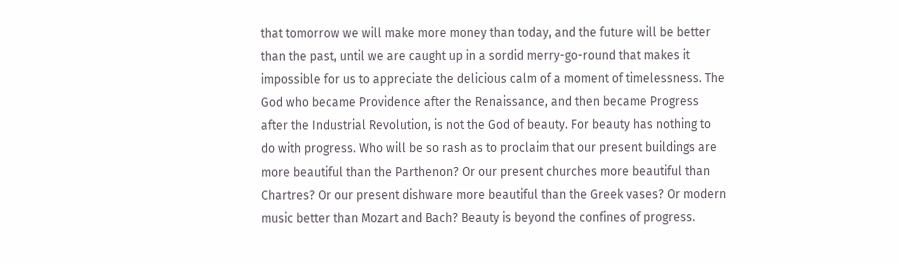that tomorrow we will make more money than today, and the future will be better than the past, until we are caught up in a sordid merry-go-round that makes it impossible for us to appreciate the delicious calm of a moment of timelessness. The God who became Providence after the Renaissance, and then became Progress after the Industrial Revolution, is not the God of beauty. For beauty has nothing to do with progress. Who will be so rash as to proclaim that our present buildings are more beautiful than the Parthenon? Or our present churches more beautiful than Chartres? Or our present dishware more beautiful than the Greek vases? Or modern music better than Mozart and Bach? Beauty is beyond the confines of progress.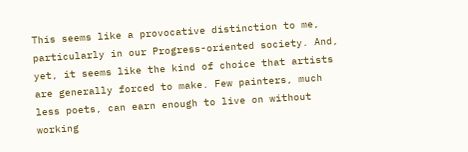This seems like a provocative distinction to me, particularly in our Progress-oriented society. And, yet, it seems like the kind of choice that artists are generally forced to make. Few painters, much less poets, can earn enough to live on without working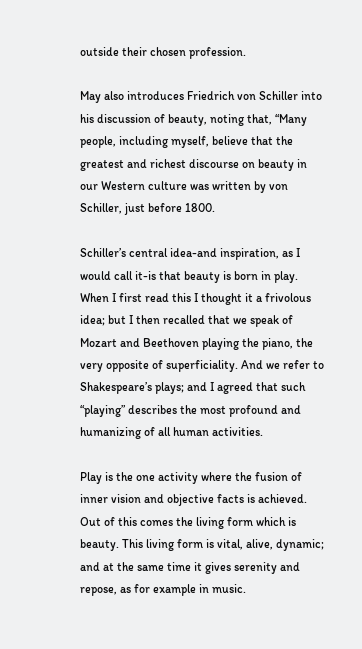outside their chosen profession.

May also introduces Friedrich von Schiller into his discussion of beauty, noting that, “Many people, including myself, believe that the greatest and richest discourse on beauty in our Western culture was written by von Schiller, just before 1800.

Schiller’s central idea-and inspiration, as I would call it-is that beauty is born in play. When I first read this I thought it a frivolous idea; but I then recalled that we speak of Mozart and Beethoven playing the piano, the very opposite of superficiality. And we refer to Shakespeare’s plays; and I agreed that such “playing” describes the most profound and humanizing of all human activities.

Play is the one activity where the fusion of inner vision and objective facts is achieved. Out of this comes the living form which is beauty. This living form is vital, alive, dynamic; and at the same time it gives serenity and repose, as for example in music.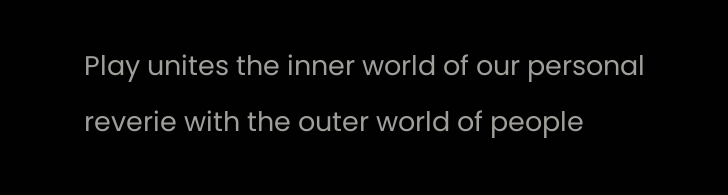Play unites the inner world of our personal reverie with the outer world of people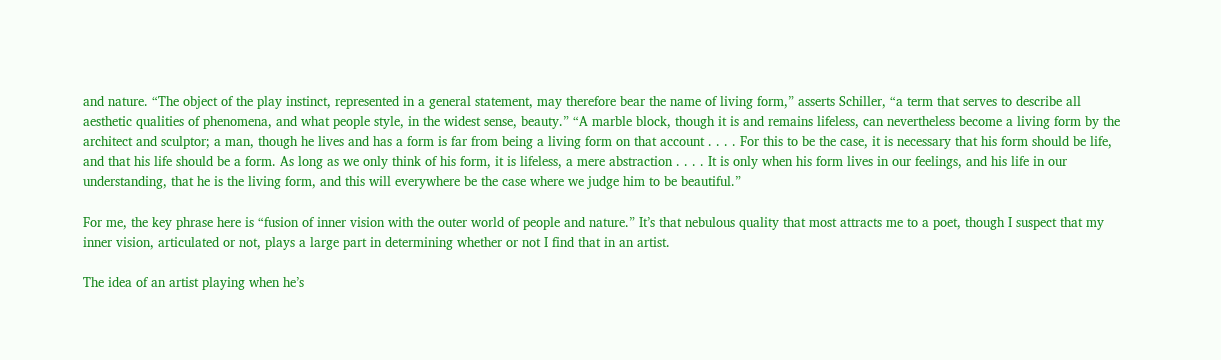and nature. “The object of the play instinct, represented in a general statement, may therefore bear the name of living form,” asserts Schiller, “a term that serves to describe all aesthetic qualities of phenomena, and what people style, in the widest sense, beauty.” “A marble block, though it is and remains lifeless, can nevertheless become a living form by the architect and sculptor; a man, though he lives and has a form is far from being a living form on that account . . . . For this to be the case, it is necessary that his form should be life, and that his life should be a form. As long as we only think of his form, it is lifeless, a mere abstraction . . . . It is only when his form lives in our feelings, and his life in our understanding, that he is the living form, and this will everywhere be the case where we judge him to be beautiful.”

For me, the key phrase here is “fusion of inner vision with the outer world of people and nature.” It’s that nebulous quality that most attracts me to a poet, though I suspect that my inner vision, articulated or not, plays a large part in determining whether or not I find that in an artist.

The idea of an artist playing when he’s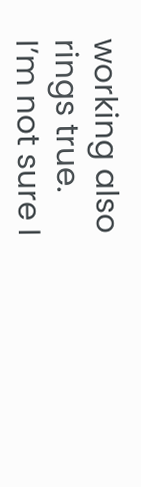working also rings true. I’m not sure I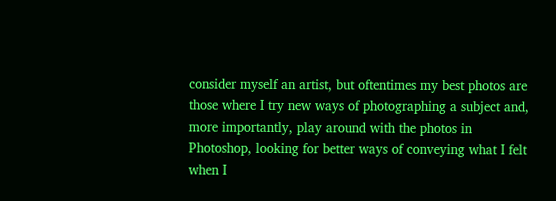consider myself an artist, but oftentimes my best photos are those where I try new ways of photographing a subject and, more importantly, play around with the photos in Photoshop, looking for better ways of conveying what I felt when I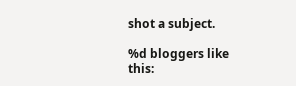shot a subject.

%d bloggers like this: